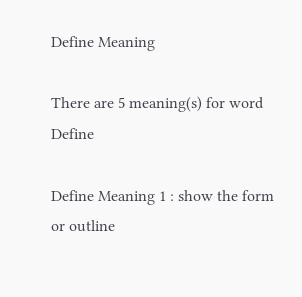Define Meaning

There are 5 meaning(s) for word Define

Define Meaning 1 : show the form or outline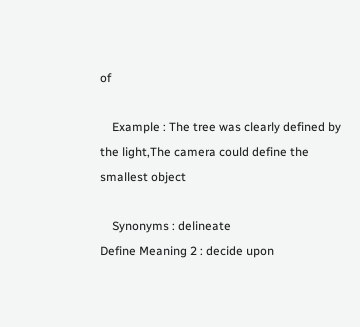of

    Example : The tree was clearly defined by the light,The camera could define the smallest object

    Synonyms : delineate
Define Meaning 2 : decide upon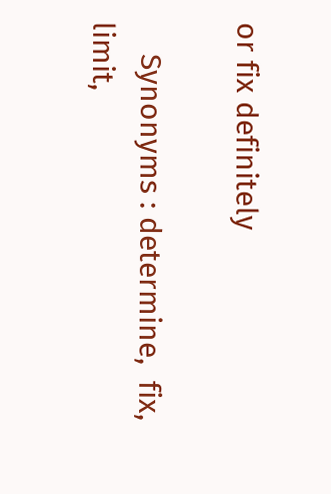or fix definitely

    Synonyms : determine,  fix,  limit,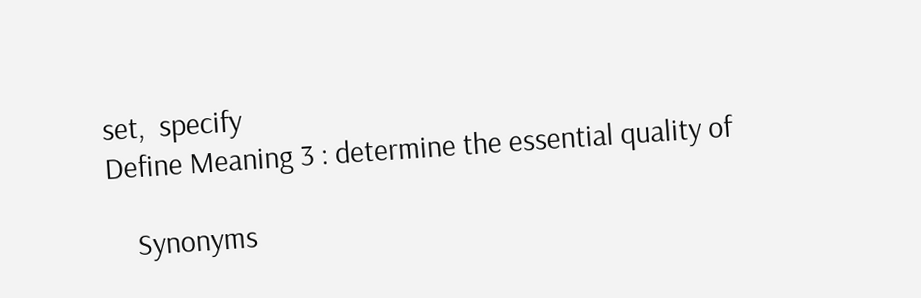set,  specify
Define Meaning 3 : determine the essential quality of

    Synonyms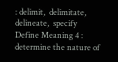: delimit,  delimitate,  delineate,  specify
Define Meaning 4 : determine the nature of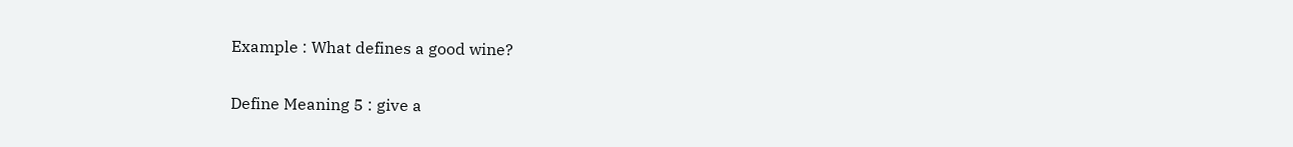Example : What defines a good wine?

Define Meaning 5 : give a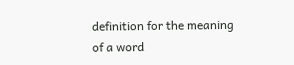definition for the meaning of a word